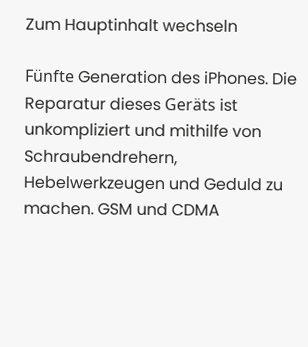Zum Hauptinhalt wechseln

Fünfte Generation des iPhones. Die Reparatur dieses Geräts ist unkompliziert und mithilfe von Schraubendrehern, Hebelwerkzeugen und Geduld zu machen. GSM und CDMA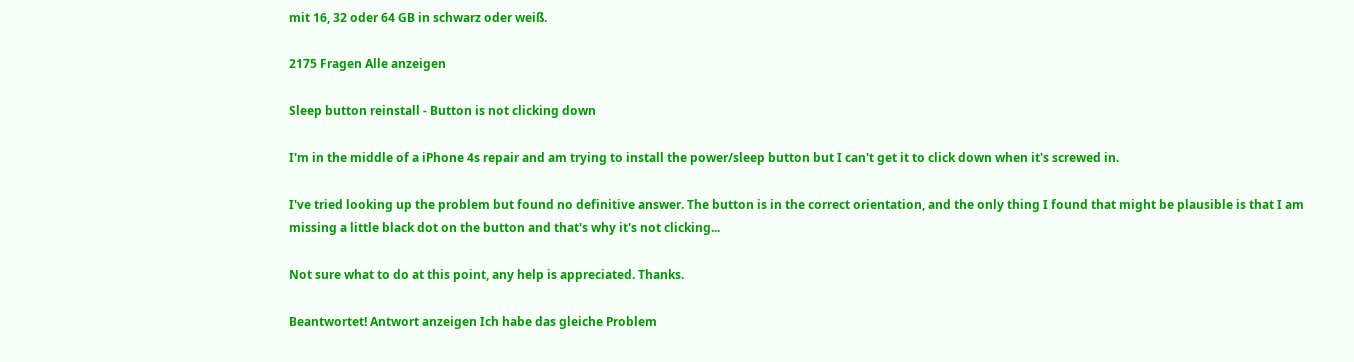mit 16, 32 oder 64 GB in schwarz oder weiß.

2175 Fragen Alle anzeigen

Sleep button reinstall - Button is not clicking down

I'm in the middle of a iPhone 4s repair and am trying to install the power/sleep button but I can't get it to click down when it's screwed in.

I've tried looking up the problem but found no definitive answer. The button is in the correct orientation, and the only thing I found that might be plausible is that I am missing a little black dot on the button and that's why it's not clicking...

Not sure what to do at this point, any help is appreciated. Thanks.

Beantwortet! Antwort anzeigen Ich habe das gleiche Problem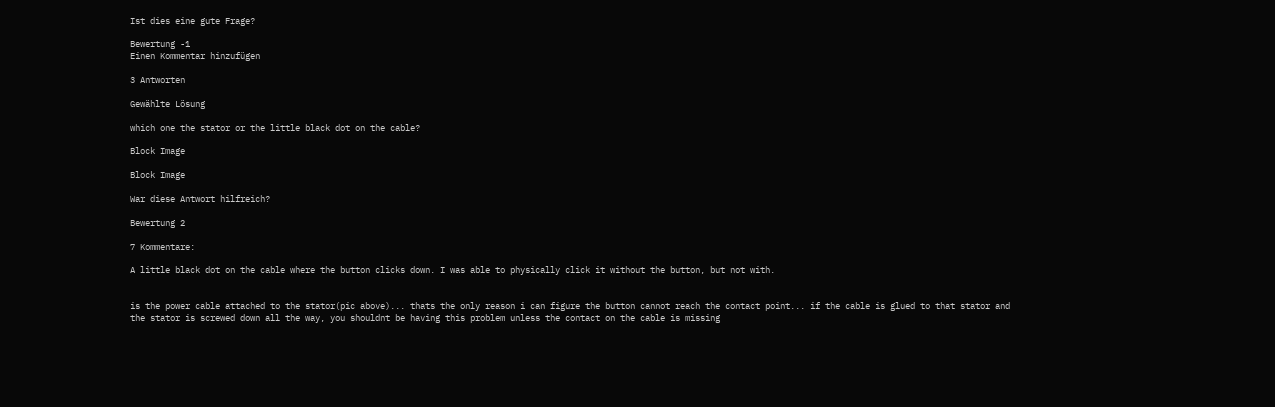Ist dies eine gute Frage?

Bewertung -1
Einen Kommentar hinzufügen

3 Antworten

Gewählte Lösung

which one the stator or the little black dot on the cable?

Block Image

Block Image

War diese Antwort hilfreich?

Bewertung 2

7 Kommentare:

A little black dot on the cable where the button clicks down. I was able to physically click it without the button, but not with.


is the power cable attached to the stator(pic above)... thats the only reason i can figure the button cannot reach the contact point... if the cable is glued to that stator and the stator is screwed down all the way, you shouldnt be having this problem unless the contact on the cable is missing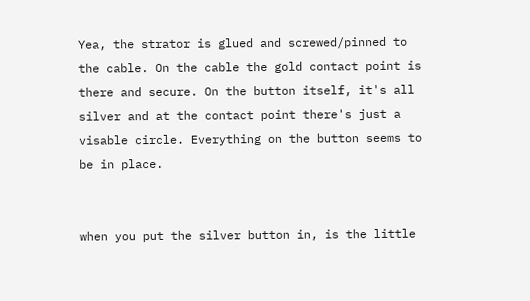Yea, the strator is glued and screwed/pinned to the cable. On the cable the gold contact point is there and secure. On the button itself, it's all silver and at the contact point there's just a visable circle. Everything on the button seems to be in place.


when you put the silver button in, is the little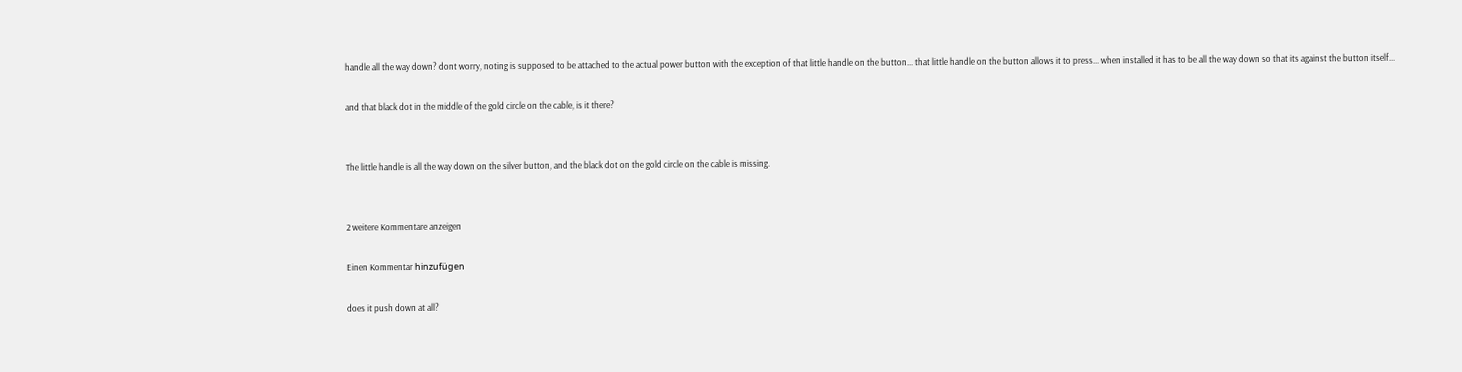handle all the way down? dont worry, noting is supposed to be attached to the actual power button with the exception of that little handle on the button... that little handle on the button allows it to press... when installed it has to be all the way down so that its against the button itself...

and that black dot in the middle of the gold circle on the cable, is it there?


The little handle is all the way down on the silver button, and the black dot on the gold circle on the cable is missing.


2 weitere Kommentare anzeigen

Einen Kommentar hinzufügen

does it push down at all?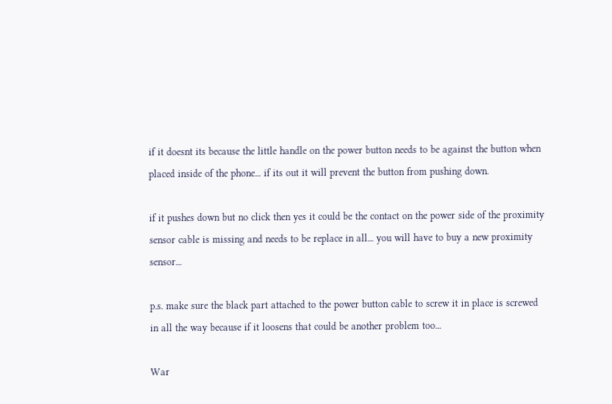if it doesnt its because the little handle on the power button needs to be against the button when placed inside of the phone... if its out it will prevent the button from pushing down.

if it pushes down but no click then yes it could be the contact on the power side of the proximity sensor cable is missing and needs to be replace in all... you will have to buy a new proximity sensor...

p.s. make sure the black part attached to the power button cable to screw it in place is screwed in all the way because if it loosens that could be another problem too...

War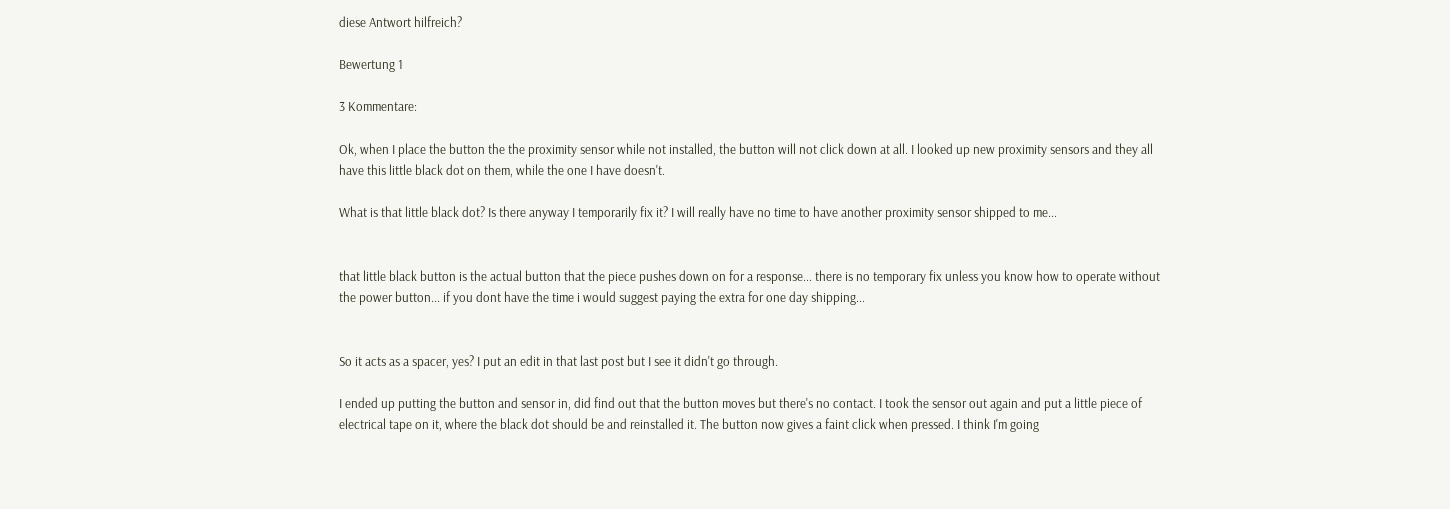diese Antwort hilfreich?

Bewertung 1

3 Kommentare:

Ok, when I place the button the the proximity sensor while not installed, the button will not click down at all. I looked up new proximity sensors and they all have this little black dot on them, while the one I have doesn't.

What is that little black dot? Is there anyway I temporarily fix it? I will really have no time to have another proximity sensor shipped to me...


that little black button is the actual button that the piece pushes down on for a response... there is no temporary fix unless you know how to operate without the power button... if you dont have the time i would suggest paying the extra for one day shipping...


So it acts as a spacer, yes? I put an edit in that last post but I see it didn't go through.

I ended up putting the button and sensor in, did find out that the button moves but there's no contact. I took the sensor out again and put a little piece of electrical tape on it, where the black dot should be and reinstalled it. The button now gives a faint click when pressed. I think I'm going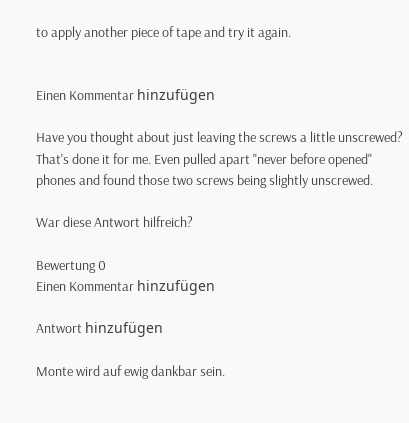to apply another piece of tape and try it again.


Einen Kommentar hinzufügen

Have you thought about just leaving the screws a little unscrewed? That's done it for me. Even pulled apart "never before opened" phones and found those two screws being slightly unscrewed.

War diese Antwort hilfreich?

Bewertung 0
Einen Kommentar hinzufügen

Antwort hinzufügen

Monte wird auf ewig dankbar sein.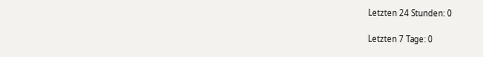Letzten 24 Stunden: 0

Letzten 7 Tage: 0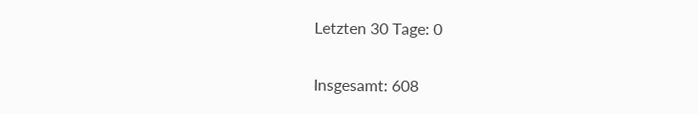Letzten 30 Tage: 0

Insgesamt: 608